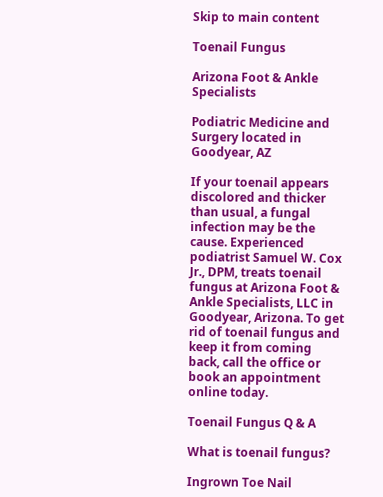Skip to main content

Toenail Fungus

Arizona Foot & Ankle Specialists

Podiatric Medicine and Surgery located in Goodyear, AZ

If your toenail appears discolored and thicker than usual, a fungal infection may be the cause. Experienced podiatrist Samuel W. Cox Jr., DPM, treats toenail fungus at Arizona Foot & Ankle Specialists, LLC in Goodyear, Arizona. To get rid of toenail fungus and keep it from coming back, call the office or book an appointment online today.

Toenail Fungus Q & A

What is toenail fungus?

Ingrown Toe Nail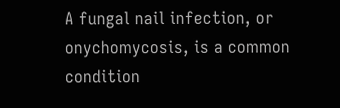A fungal nail infection, or onychomycosis, is a common condition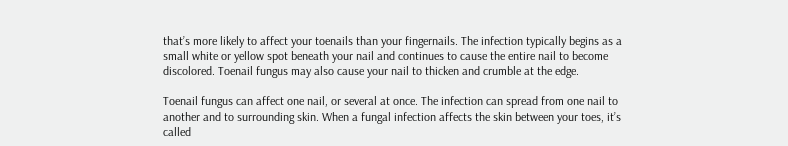that’s more likely to affect your toenails than your fingernails. The infection typically begins as a small white or yellow spot beneath your nail and continues to cause the entire nail to become discolored. Toenail fungus may also cause your nail to thicken and crumble at the edge.

Toenail fungus can affect one nail, or several at once. The infection can spread from one nail to another and to surrounding skin. When a fungal infection affects the skin between your toes, it’s called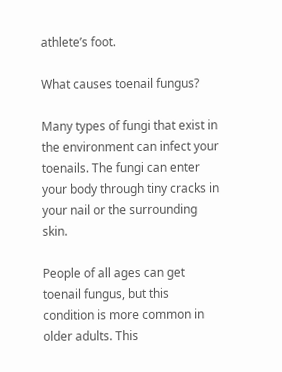athlete’s foot.

What causes toenail fungus?

Many types of fungi that exist in the environment can infect your toenails. The fungi can enter your body through tiny cracks in your nail or the surrounding skin.

People of all ages can get toenail fungus, but this condition is more common in older adults. This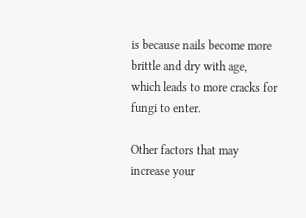is because nails become more brittle and dry with age, which leads to more cracks for fungi to enter.

Other factors that may increase your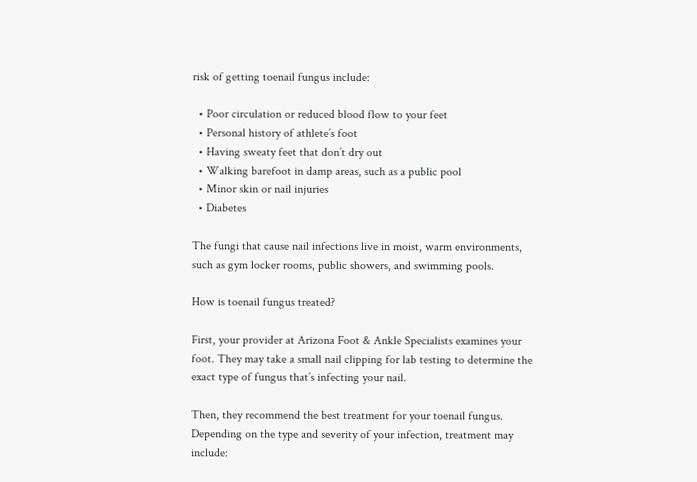risk of getting toenail fungus include:

  • Poor circulation or reduced blood flow to your feet
  • Personal history of athlete’s foot
  • Having sweaty feet that don’t dry out
  • Walking barefoot in damp areas, such as a public pool
  • Minor skin or nail injuries
  • Diabetes

The fungi that cause nail infections live in moist, warm environments, such as gym locker rooms, public showers, and swimming pools.

How is toenail fungus treated?

First, your provider at Arizona Foot & Ankle Specialists examines your foot. They may take a small nail clipping for lab testing to determine the exact type of fungus that’s infecting your nail.

Then, they recommend the best treatment for your toenail fungus. Depending on the type and severity of your infection, treatment may include: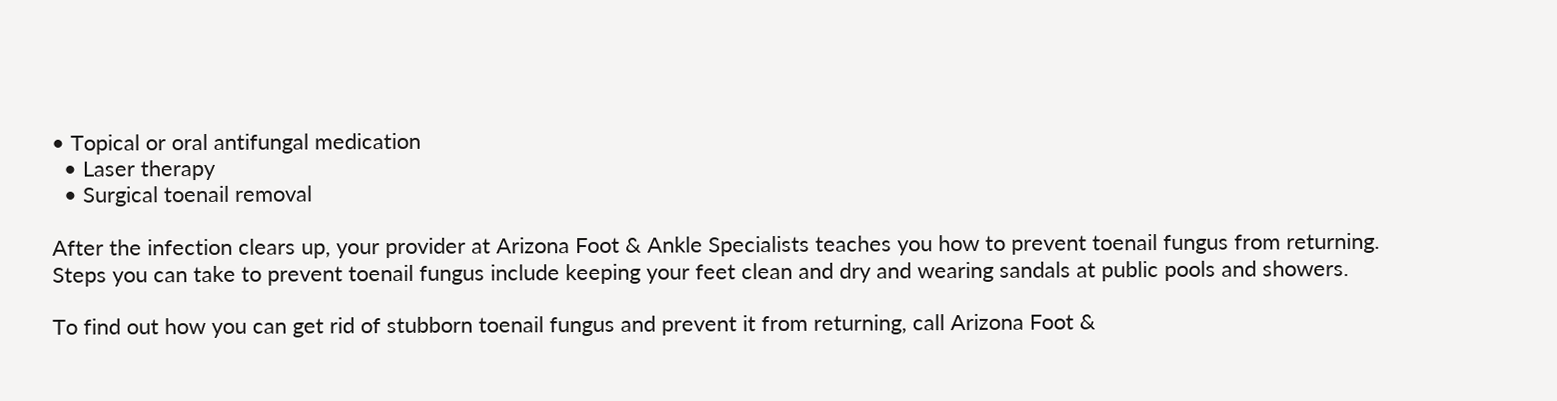• Topical or oral antifungal medication
  • Laser therapy
  • Surgical toenail removal

After the infection clears up, your provider at Arizona Foot & Ankle Specialists teaches you how to prevent toenail fungus from returning. Steps you can take to prevent toenail fungus include keeping your feet clean and dry and wearing sandals at public pools and showers.

To find out how you can get rid of stubborn toenail fungus and prevent it from returning, call Arizona Foot &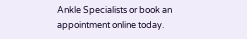Ankle Specialists or book an appointment online today.